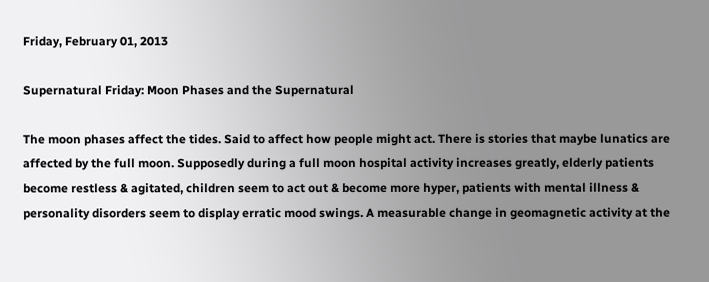Friday, February 01, 2013

Supernatural Friday: Moon Phases and the Supernatural

The moon phases affect the tides. Said to affect how people might act. There is stories that maybe lunatics are affected by the full moon. Supposedly during a full moon hospital activity increases greatly, elderly patients become restless & agitated, children seem to act out & become more hyper, patients with mental illness & personality disorders seem to display erratic mood swings. A measurable change in geomagnetic activity at the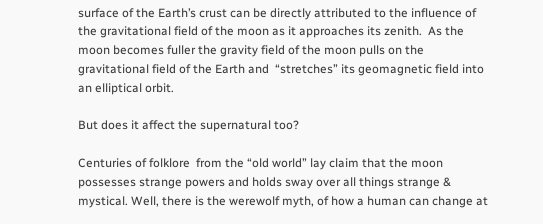surface of the Earth’s crust can be directly attributed to the influence of the gravitational field of the moon as it approaches its zenith.  As the moon becomes fuller the gravity field of the moon pulls on the gravitational field of the Earth and  “stretches” its geomagnetic field into an elliptical orbit.

But does it affect the supernatural too?

Centuries of folklore  from the “old world” lay claim that the moon possesses strange powers and holds sway over all things strange & mystical. Well, there is the werewolf myth, of how a human can change at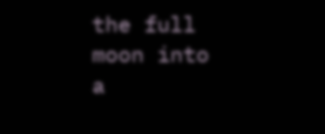the full moon into a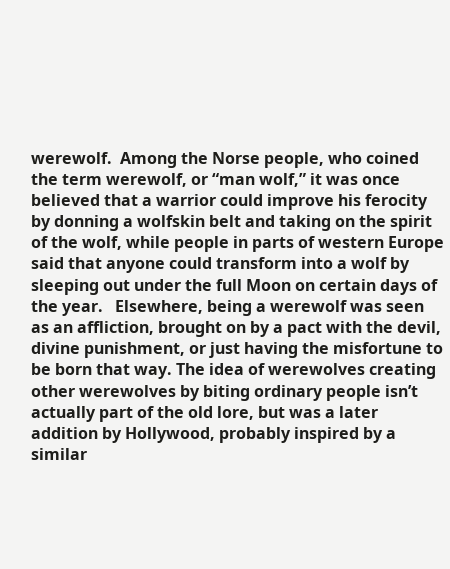werewolf.  Among the Norse people, who coined the term werewolf, or “man wolf,” it was once believed that a warrior could improve his ferocity by donning a wolfskin belt and taking on the spirit of the wolf, while people in parts of western Europe said that anyone could transform into a wolf by sleeping out under the full Moon on certain days of the year.   Elsewhere, being a werewolf was seen as an affliction, brought on by a pact with the devil, divine punishment, or just having the misfortune to be born that way. The idea of werewolves creating other werewolves by biting ordinary people isn’t actually part of the old lore, but was a later addition by Hollywood, probably inspired by a similar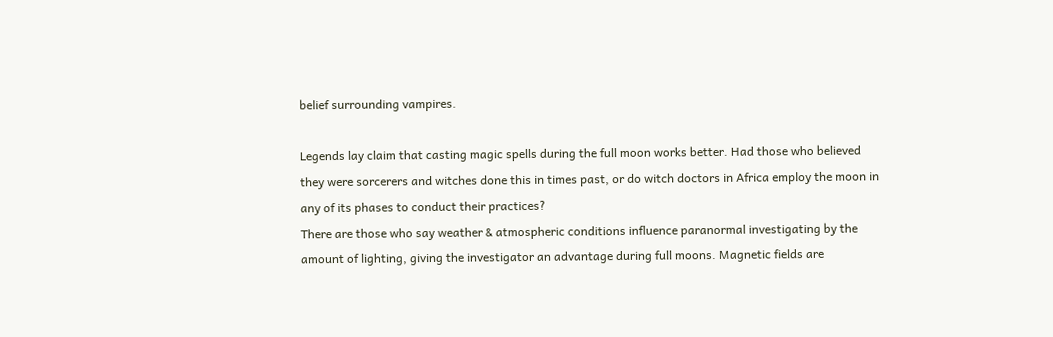belief surrounding vampires.

Legends lay claim that casting magic spells during the full moon works better. Had those who believed they were sorcerers and witches done this in times past, or do witch doctors in Africa employ the moon in any of its phases to conduct their practices?
There are those who say weather & atmospheric conditions influence paranormal investigating by the amount of lighting, giving the investigator an advantage during full moons. Magnetic fields are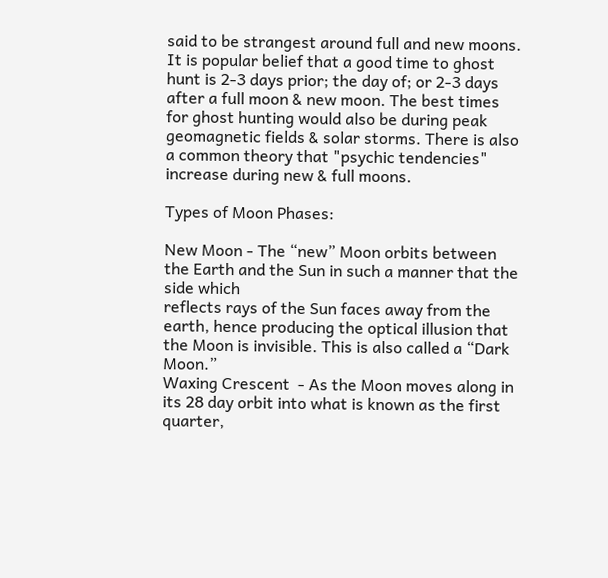said to be strangest around full and new moons. It is popular belief that a good time to ghost hunt is 2-3 days prior; the day of; or 2-3 days after a full moon & new moon. The best times for ghost hunting would also be during peak geomagnetic fields & solar storms. There is also a common theory that "psychic tendencies" increase during new & full moons.

Types of Moon Phases:

New Moon - The “new” Moon orbits between the Earth and the Sun in such a manner that the side which
reflects rays of the Sun faces away from the earth, hence producing the optical illusion that the Moon is invisible. This is also called a “Dark Moon.”
Waxing Crescent  - As the Moon moves along in its 28 day orbit into what is known as the first quarter,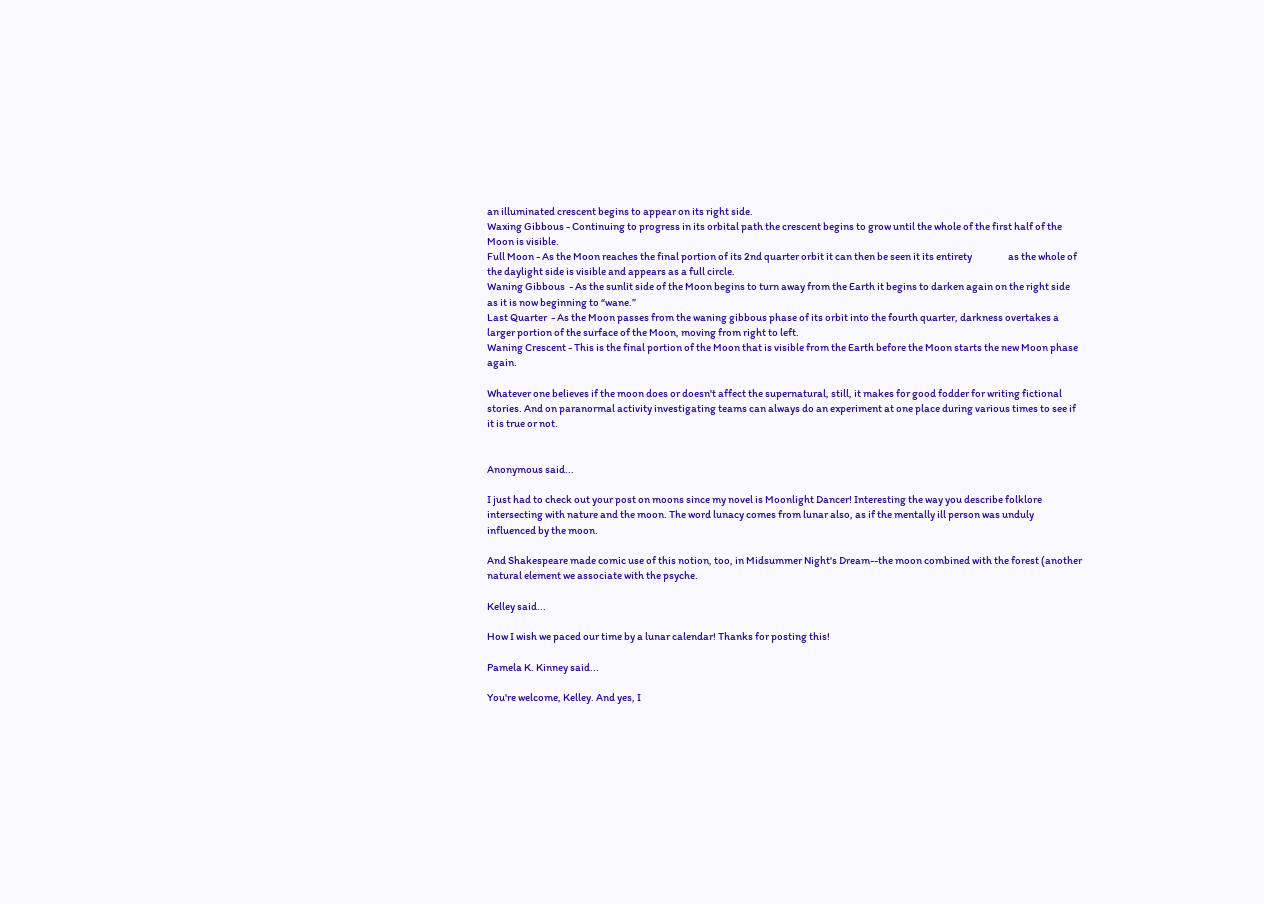an illuminated crescent begins to appear on its right side.
Waxing Gibbous - Continuing to progress in its orbital path the crescent begins to grow until the whole of the first half of the Moon is visible.
Full Moon - As the Moon reaches the final portion of its 2nd quarter orbit it can then be seen it its entirety                  as the whole of the daylight side is visible and appears as a full circle.
Waning Gibbous  - As the sunlit side of the Moon begins to turn away from the Earth it begins to darken again on the right side as it is now beginning to “wane.”
Last Quarter  - As the Moon passes from the waning gibbous phase of its orbit into the fourth quarter, darkness overtakes a larger portion of the surface of the Moon, moving from right to left.
Waning Crescent - This is the final portion of the Moon that is visible from the Earth before the Moon starts the new Moon phase again.

Whatever one believes if the moon does or doesn't affect the supernatural, still, it makes for good fodder for writing fictional stories. And on paranormal activity investigating teams can always do an experiment at one place during various times to see if it is true or not.


Anonymous said...

I just had to check out your post on moons since my novel is Moonlight Dancer! Interesting the way you describe folklore intersecting with nature and the moon. The word lunacy comes from lunar also, as if the mentally ill person was unduly influenced by the moon.

And Shakespeare made comic use of this notion, too, in Midsummer Night's Dream--the moon combined with the forest (another natural element we associate with the psyche.

Kelley said...

How I wish we paced our time by a lunar calendar! Thanks for posting this!

Pamela K. Kinney said...

You're welcome, Kelley. And yes, I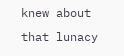knew about that lunacy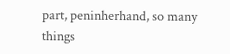part, peninherhand, so many things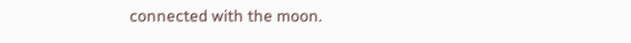connected with the moon.